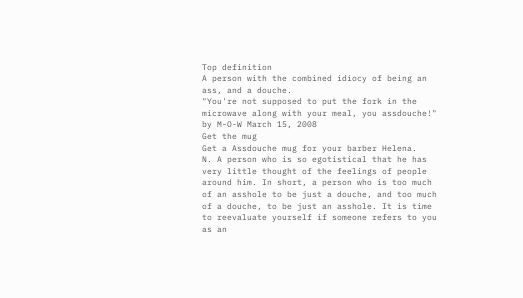Top definition
A person with the combined idiocy of being an ass, and a douche.
"You're not supposed to put the fork in the microwave along with your meal, you assdouche!"
by M-O-W March 15, 2008
Get the mug
Get a Assdouche mug for your barber Helena.
N. A person who is so egotistical that he has very little thought of the feelings of people around him. In short, a person who is too much of an asshole to be just a douche, and too much of a douche, to be just an asshole. It is time to reevaluate yourself if someone refers to you as an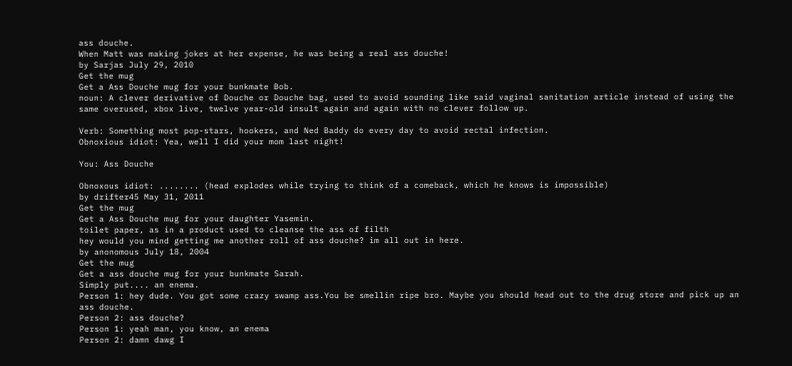ass douche.
When Matt was making jokes at her expense, he was being a real ass douche!
by Sarjas July 29, 2010
Get the mug
Get a Ass Douche mug for your bunkmate Bob.
noun: A clever derivative of Douche or Douche bag, used to avoid sounding like said vaginal sanitation article instead of using the same overused, xbox live, twelve year-old insult again and again with no clever follow up.

Verb: Something most pop-stars, hookers, and Ned Baddy do every day to avoid rectal infection.
Obnoxious idiot: Yea, well I did your mom last night!

You: Ass Douche

Obnoxous idiot: ........ (head explodes while trying to think of a comeback, which he knows is impossible)
by drifter45 May 31, 2011
Get the mug
Get a Ass Douche mug for your daughter Yasemin.
toilet paper, as in a product used to cleanse the ass of filth
hey would you mind getting me another roll of ass douche? im all out in here.
by anonomous July 18, 2004
Get the mug
Get a ass douche mug for your bunkmate Sarah.
Simply put.... an enema.
Person 1: hey dude. You got some crazy swamp ass.You be smellin ripe bro. Maybe you should head out to the drug store and pick up an ass douche.
Person 2: ass douche?
Person 1: yeah man, you know, an enema
Person 2: damn dawg I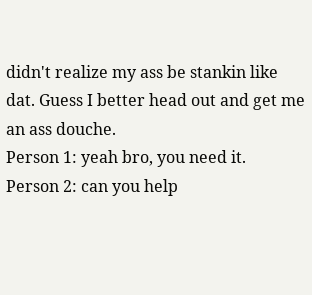didn't realize my ass be stankin like dat. Guess I better head out and get me an ass douche.
Person 1: yeah bro, you need it.
Person 2: can you help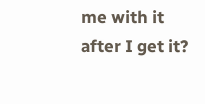me with it after I get it?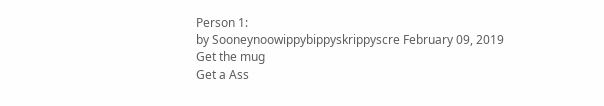Person 1:
by Sooneynoowippybippyskrippyscre February 09, 2019
Get the mug
Get a Ass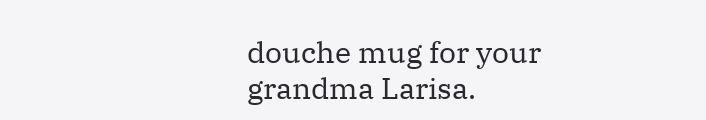douche mug for your grandma Larisa.